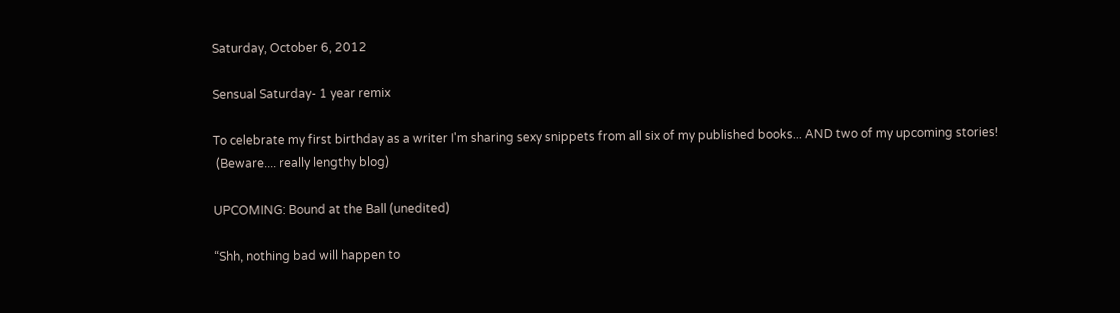Saturday, October 6, 2012

Sensual Saturday- 1 year remix

To celebrate my first birthday as a writer I'm sharing sexy snippets from all six of my published books... AND two of my upcoming stories!
 (Beware.... really lengthy blog)

UPCOMING: Bound at the Ball (unedited)

“Shh, nothing bad will happen to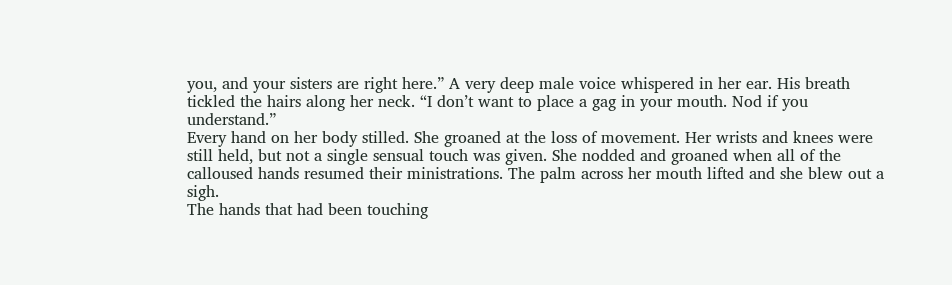you, and your sisters are right here.” A very deep male voice whispered in her ear. His breath tickled the hairs along her neck. “I don’t want to place a gag in your mouth. Nod if you understand.”
Every hand on her body stilled. She groaned at the loss of movement. Her wrists and knees were still held, but not a single sensual touch was given. She nodded and groaned when all of the calloused hands resumed their ministrations. The palm across her mouth lifted and she blew out a sigh.
The hands that had been touching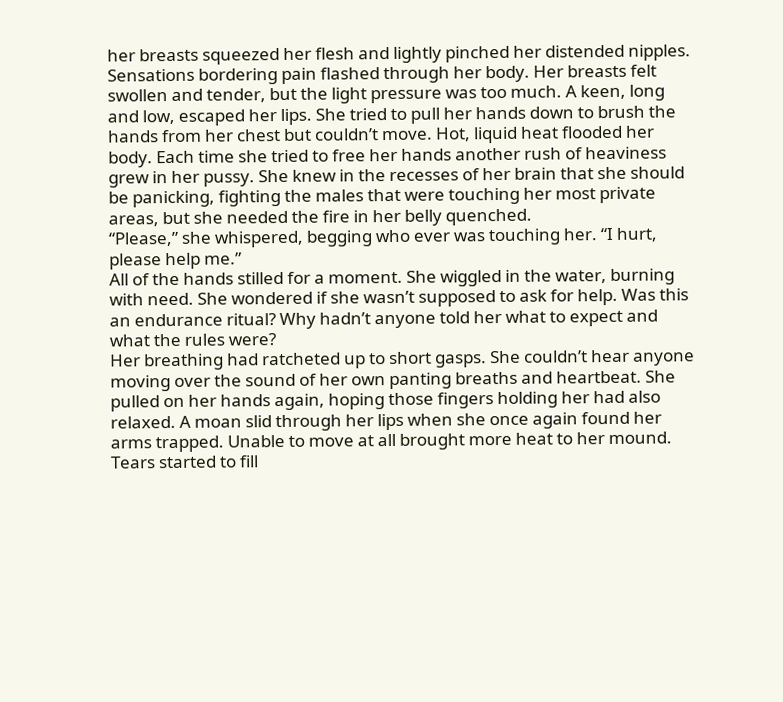her breasts squeezed her flesh and lightly pinched her distended nipples. Sensations bordering pain flashed through her body. Her breasts felt swollen and tender, but the light pressure was too much. A keen, long and low, escaped her lips. She tried to pull her hands down to brush the hands from her chest but couldn’t move. Hot, liquid heat flooded her body. Each time she tried to free her hands another rush of heaviness grew in her pussy. She knew in the recesses of her brain that she should be panicking, fighting the males that were touching her most private areas, but she needed the fire in her belly quenched.
“Please,” she whispered, begging who ever was touching her. “I hurt, please help me.”
All of the hands stilled for a moment. She wiggled in the water, burning with need. She wondered if she wasn’t supposed to ask for help. Was this an endurance ritual? Why hadn’t anyone told her what to expect and what the rules were?
Her breathing had ratcheted up to short gasps. She couldn’t hear anyone moving over the sound of her own panting breaths and heartbeat. She pulled on her hands again, hoping those fingers holding her had also relaxed. A moan slid through her lips when she once again found her arms trapped. Unable to move at all brought more heat to her mound. Tears started to fill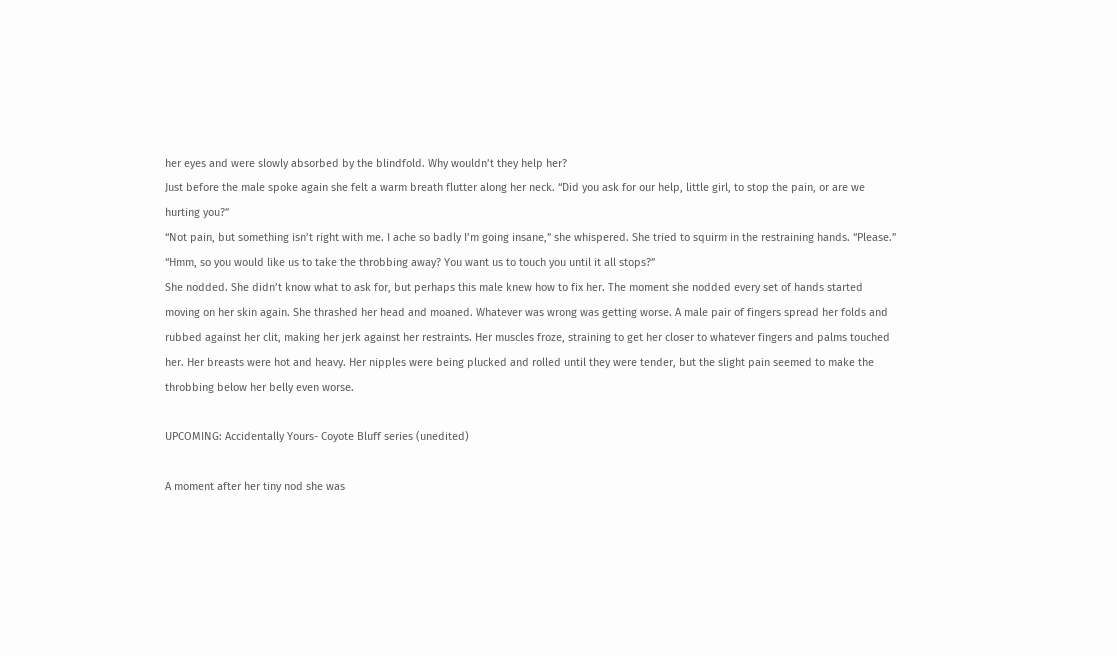her eyes and were slowly absorbed by the blindfold. Why wouldn’t they help her?
Just before the male spoke again she felt a warm breath flutter along her neck. “Did you ask for our help, little girl, to stop the pain, or are we hurting you?”
“Not pain, but something isn’t right with me. I ache so badly I’m going insane,” she whispered. She tried to squirm in the restraining hands. “Please.”
“Hmm, so you would like us to take the throbbing away? You want us to touch you until it all stops?”
She nodded. She didn’t know what to ask for, but perhaps this male knew how to fix her. The moment she nodded every set of hands started moving on her skin again. She thrashed her head and moaned. Whatever was wrong was getting worse. A male pair of fingers spread her folds and rubbed against her clit, making her jerk against her restraints. Her muscles froze, straining to get her closer to whatever fingers and palms touched her. Her breasts were hot and heavy. Her nipples were being plucked and rolled until they were tender, but the slight pain seemed to make the throbbing below her belly even worse.

UPCOMING: Accidentally Yours- Coyote Bluff series (unedited)

A moment after her tiny nod she was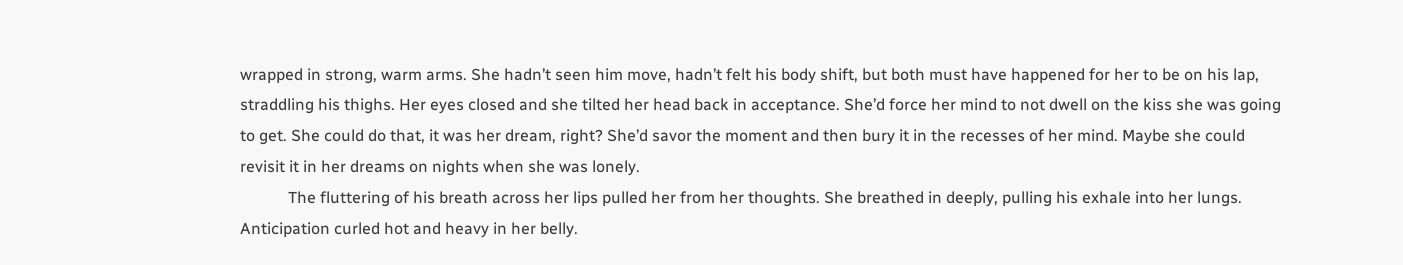wrapped in strong, warm arms. She hadn’t seen him move, hadn’t felt his body shift, but both must have happened for her to be on his lap, straddling his thighs. Her eyes closed and she tilted her head back in acceptance. She’d force her mind to not dwell on the kiss she was going to get. She could do that, it was her dream, right? She’d savor the moment and then bury it in the recesses of her mind. Maybe she could revisit it in her dreams on nights when she was lonely.
            The fluttering of his breath across her lips pulled her from her thoughts. She breathed in deeply, pulling his exhale into her lungs. Anticipation curled hot and heavy in her belly.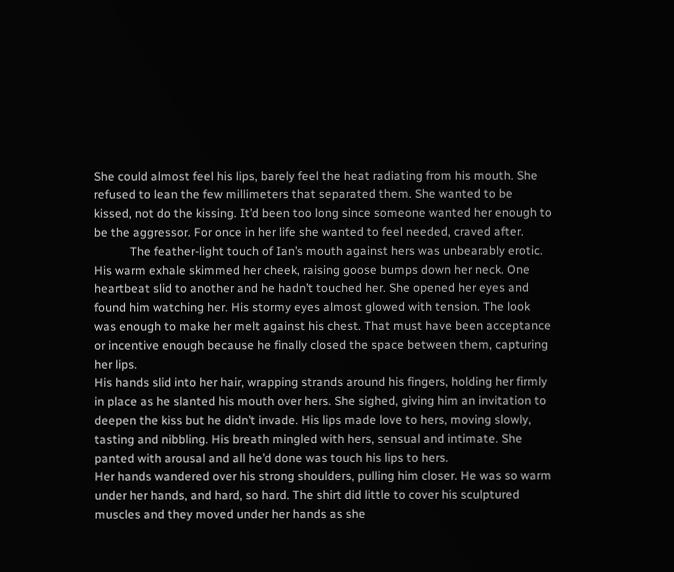She could almost feel his lips, barely feel the heat radiating from his mouth. She refused to lean the few millimeters that separated them. She wanted to be kissed, not do the kissing. It’d been too long since someone wanted her enough to be the aggressor. For once in her life she wanted to feel needed, craved after.
            The feather-light touch of Ian’s mouth against hers was unbearably erotic. His warm exhale skimmed her cheek, raising goose bumps down her neck. One heartbeat slid to another and he hadn’t touched her. She opened her eyes and found him watching her. His stormy eyes almost glowed with tension. The look was enough to make her melt against his chest. That must have been acceptance or incentive enough because he finally closed the space between them, capturing her lips.
His hands slid into her hair, wrapping strands around his fingers, holding her firmly in place as he slanted his mouth over hers. She sighed, giving him an invitation to deepen the kiss but he didn’t invade. His lips made love to hers, moving slowly, tasting and nibbling. His breath mingled with hers, sensual and intimate. She panted with arousal and all he’d done was touch his lips to hers.
Her hands wandered over his strong shoulders, pulling him closer. He was so warm under her hands, and hard, so hard. The shirt did little to cover his sculptured muscles and they moved under her hands as she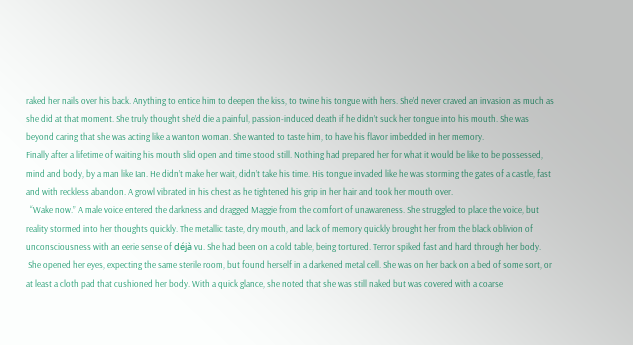raked her nails over his back. Anything to entice him to deepen the kiss, to twine his tongue with hers. She’d never craved an invasion as much as she did at that moment. She truly thought she’d die a painful, passion-induced death if he didn’t suck her tongue into his mouth. She was beyond caring that she was acting like a wanton woman. She wanted to taste him, to have his flavor imbedded in her memory.
Finally after a lifetime of waiting his mouth slid open and time stood still. Nothing had prepared her for what it would be like to be possessed, mind and body, by a man like Ian. He didn’t make her wait, didn’t take his time. His tongue invaded like he was storming the gates of a castle, fast and with reckless abandon. A growl vibrated in his chest as he tightened his grip in her hair and took her mouth over.
  “Wake now.” A male voice entered the darkness and dragged Maggie from the comfort of unawareness. She struggled to place the voice, but reality stormed into her thoughts quickly. The metallic taste, dry mouth, and lack of memory quickly brought her from the black oblivion of unconsciousness with an eerie sense of déjà vu. She had been on a cold table, being tortured. Terror spiked fast and hard through her body.
 She opened her eyes, expecting the same sterile room, but found herself in a darkened metal cell. She was on her back on a bed of some sort, or at least a cloth pad that cushioned her body. With a quick glance, she noted that she was still naked but was covered with a coarse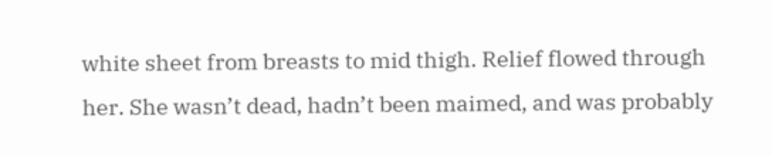white sheet from breasts to mid thigh. Relief flowed through her. She wasn’t dead, hadn’t been maimed, and was probably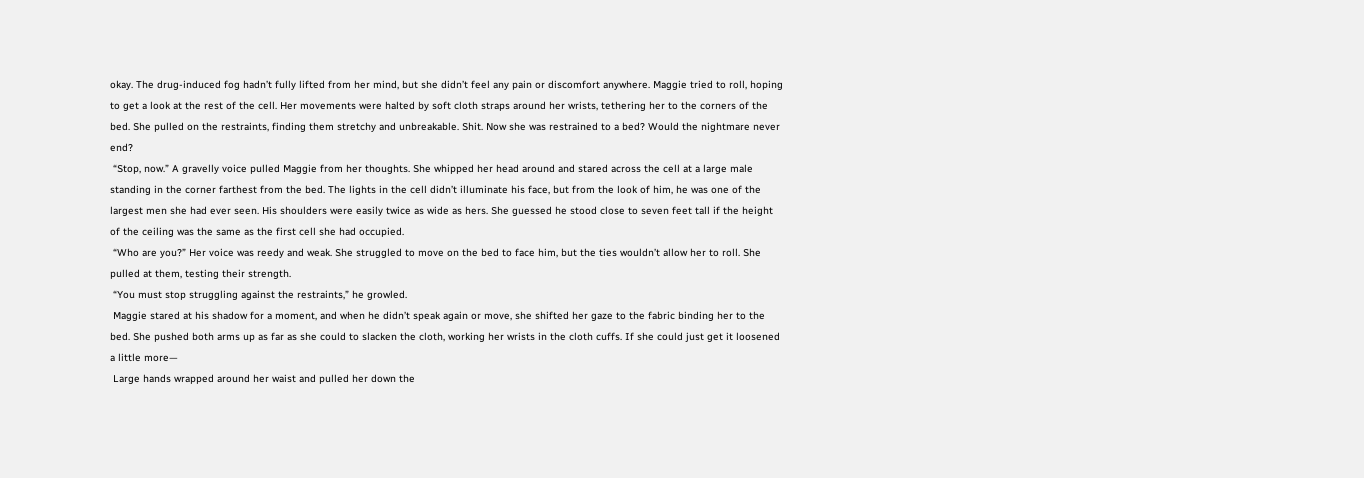okay. The drug-induced fog hadn’t fully lifted from her mind, but she didn’t feel any pain or discomfort anywhere. Maggie tried to roll, hoping to get a look at the rest of the cell. Her movements were halted by soft cloth straps around her wrists, tethering her to the corners of the bed. She pulled on the restraints, finding them stretchy and unbreakable. Shit. Now she was restrained to a bed? Would the nightmare never end?
 “Stop, now.” A gravelly voice pulled Maggie from her thoughts. She whipped her head around and stared across the cell at a large male standing in the corner farthest from the bed. The lights in the cell didn’t illuminate his face, but from the look of him, he was one of the largest men she had ever seen. His shoulders were easily twice as wide as hers. She guessed he stood close to seven feet tall if the height of the ceiling was the same as the first cell she had occupied.
 “Who are you?” Her voice was reedy and weak. She struggled to move on the bed to face him, but the ties wouldn’t allow her to roll. She pulled at them, testing their strength.
 “You must stop struggling against the restraints,” he growled.
 Maggie stared at his shadow for a moment, and when he didn’t speak again or move, she shifted her gaze to the fabric binding her to the bed. She pushed both arms up as far as she could to slacken the cloth, working her wrists in the cloth cuffs. If she could just get it loosened a little more—
 Large hands wrapped around her waist and pulled her down the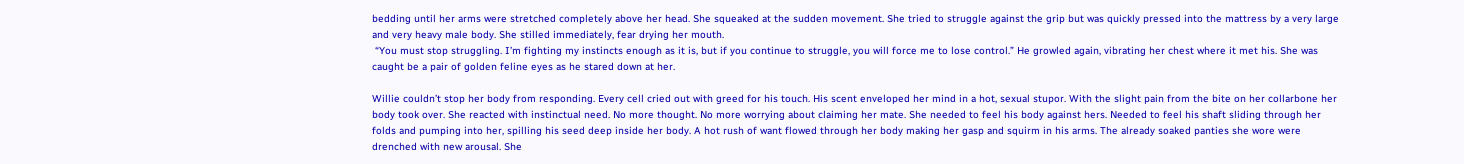bedding until her arms were stretched completely above her head. She squeaked at the sudden movement. She tried to struggle against the grip but was quickly pressed into the mattress by a very large and very heavy male body. She stilled immediately, fear drying her mouth.
 “You must stop struggling. I’m fighting my instincts enough as it is, but if you continue to struggle, you will force me to lose control.” He growled again, vibrating her chest where it met his. She was caught be a pair of golden feline eyes as he stared down at her.

Willie couldn’t stop her body from responding. Every cell cried out with greed for his touch. His scent enveloped her mind in a hot, sexual stupor. With the slight pain from the bite on her collarbone her body took over. She reacted with instinctual need. No more thought. No more worrying about claiming her mate. She needed to feel his body against hers. Needed to feel his shaft sliding through her folds and pumping into her, spilling his seed deep inside her body. A hot rush of want flowed through her body making her gasp and squirm in his arms. The already soaked panties she wore were drenched with new arousal. She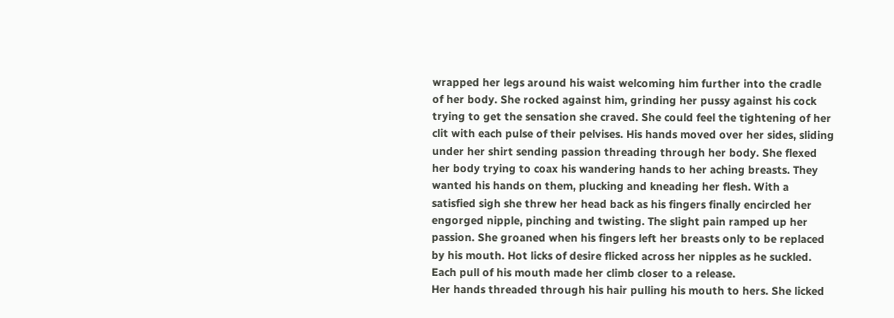wrapped her legs around his waist welcoming him further into the cradle of her body. She rocked against him, grinding her pussy against his cock trying to get the sensation she craved. She could feel the tightening of her clit with each pulse of their pelvises. His hands moved over her sides, sliding under her shirt sending passion threading through her body. She flexed her body trying to coax his wandering hands to her aching breasts. They wanted his hands on them, plucking and kneading her flesh. With a satisfied sigh she threw her head back as his fingers finally encircled her engorged nipple, pinching and twisting. The slight pain ramped up her passion. She groaned when his fingers left her breasts only to be replaced by his mouth. Hot licks of desire flicked across her nipples as he suckled. Each pull of his mouth made her climb closer to a release.
Her hands threaded through his hair pulling his mouth to hers. She licked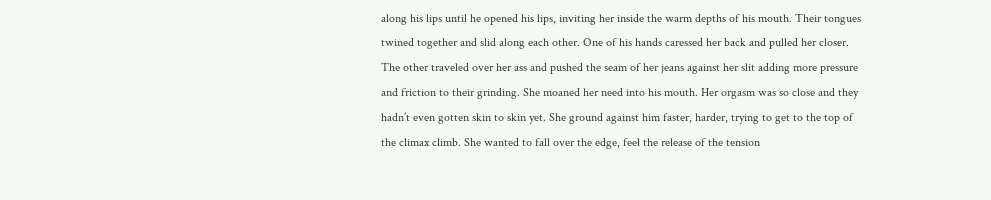along his lips until he opened his lips, inviting her inside the warm depths of his mouth. Their tongues twined together and slid along each other. One of his hands caressed her back and pulled her closer. The other traveled over her ass and pushed the seam of her jeans against her slit adding more pressure and friction to their grinding. She moaned her need into his mouth. Her orgasm was so close and they hadn’t even gotten skin to skin yet. She ground against him faster, harder, trying to get to the top of the climax climb. She wanted to fall over the edge, feel the release of the tension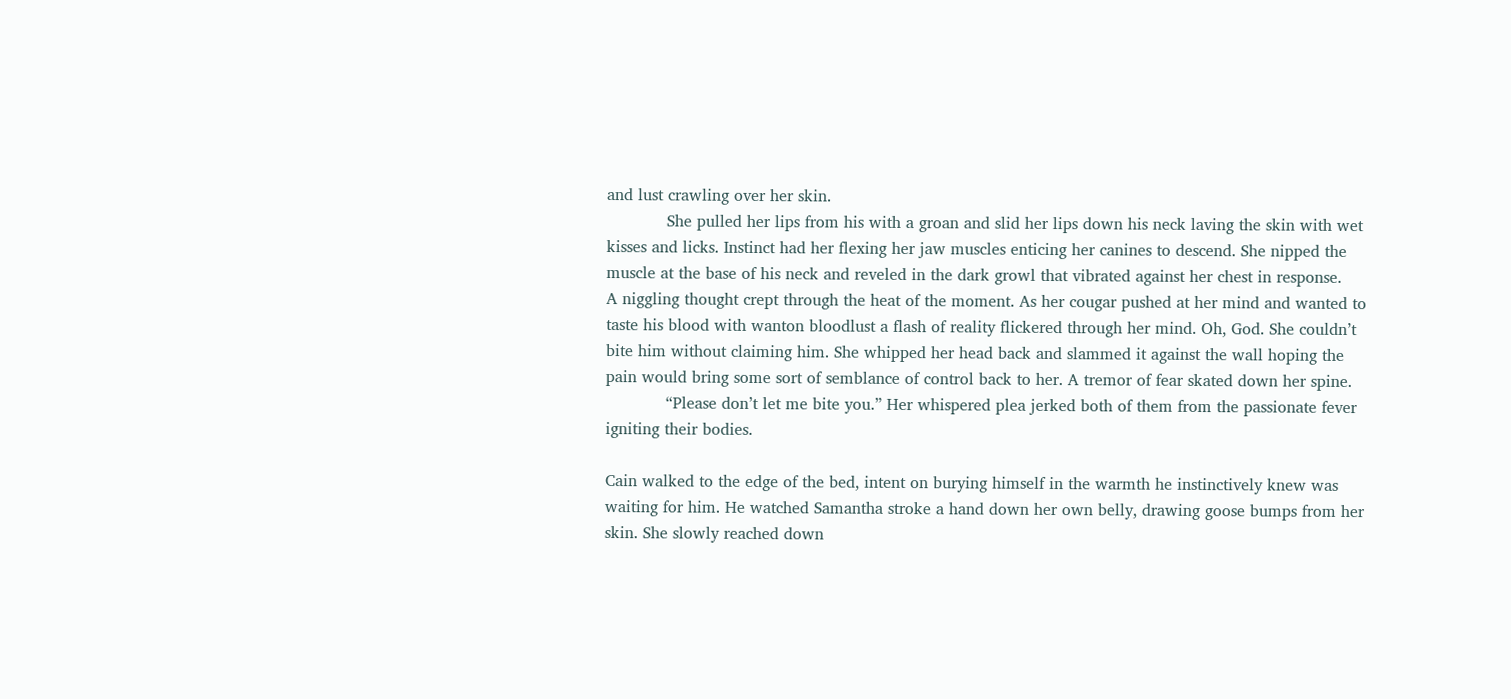and lust crawling over her skin.
            She pulled her lips from his with a groan and slid her lips down his neck laving the skin with wet kisses and licks. Instinct had her flexing her jaw muscles enticing her canines to descend. She nipped the muscle at the base of his neck and reveled in the dark growl that vibrated against her chest in response.
A niggling thought crept through the heat of the moment. As her cougar pushed at her mind and wanted to taste his blood with wanton bloodlust a flash of reality flickered through her mind. Oh, God. She couldn’t bite him without claiming him. She whipped her head back and slammed it against the wall hoping the pain would bring some sort of semblance of control back to her. A tremor of fear skated down her spine.
            “Please don’t let me bite you.” Her whispered plea jerked both of them from the passionate fever igniting their bodies.

Cain walked to the edge of the bed, intent on burying himself in the warmth he instinctively knew was waiting for him. He watched Samantha stroke a hand down her own belly, drawing goose bumps from her skin. She slowly reached down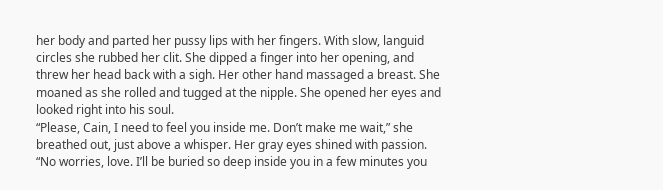her body and parted her pussy lips with her fingers. With slow, languid circles she rubbed her clit. She dipped a finger into her opening, and threw her head back with a sigh. Her other hand massaged a breast. She moaned as she rolled and tugged at the nipple. She opened her eyes and looked right into his soul.
“Please, Cain, I need to feel you inside me. Don’t make me wait,” she breathed out, just above a whisper. Her gray eyes shined with passion.
“No worries, love. I’ll be buried so deep inside you in a few minutes you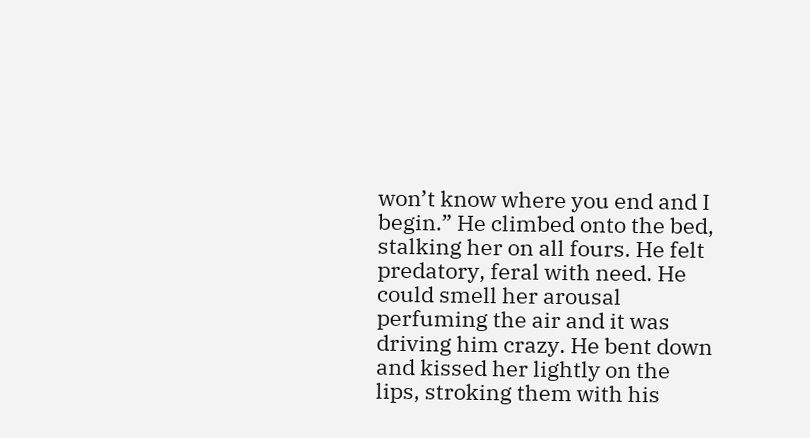won’t know where you end and I begin.” He climbed onto the bed, stalking her on all fours. He felt predatory, feral with need. He could smell her arousal perfuming the air and it was driving him crazy. He bent down and kissed her lightly on the lips, stroking them with his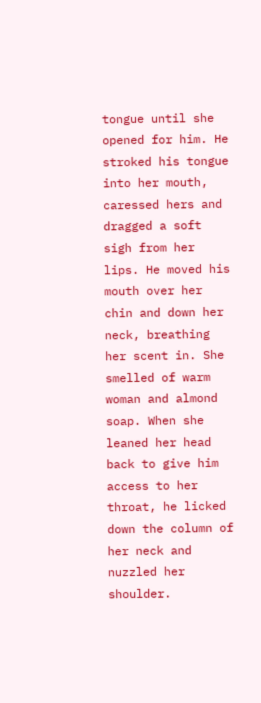tongue until she opened for him. He stroked his tongue into her mouth, caressed hers and dragged a soft sigh from her lips. He moved his mouth over her chin and down her neck, breathing her scent in. She smelled of warm woman and almond soap. When she leaned her head back to give him access to her throat, he licked down the column of her neck and nuzzled her shoulder.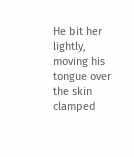He bit her lightly, moving his tongue over the skin clamped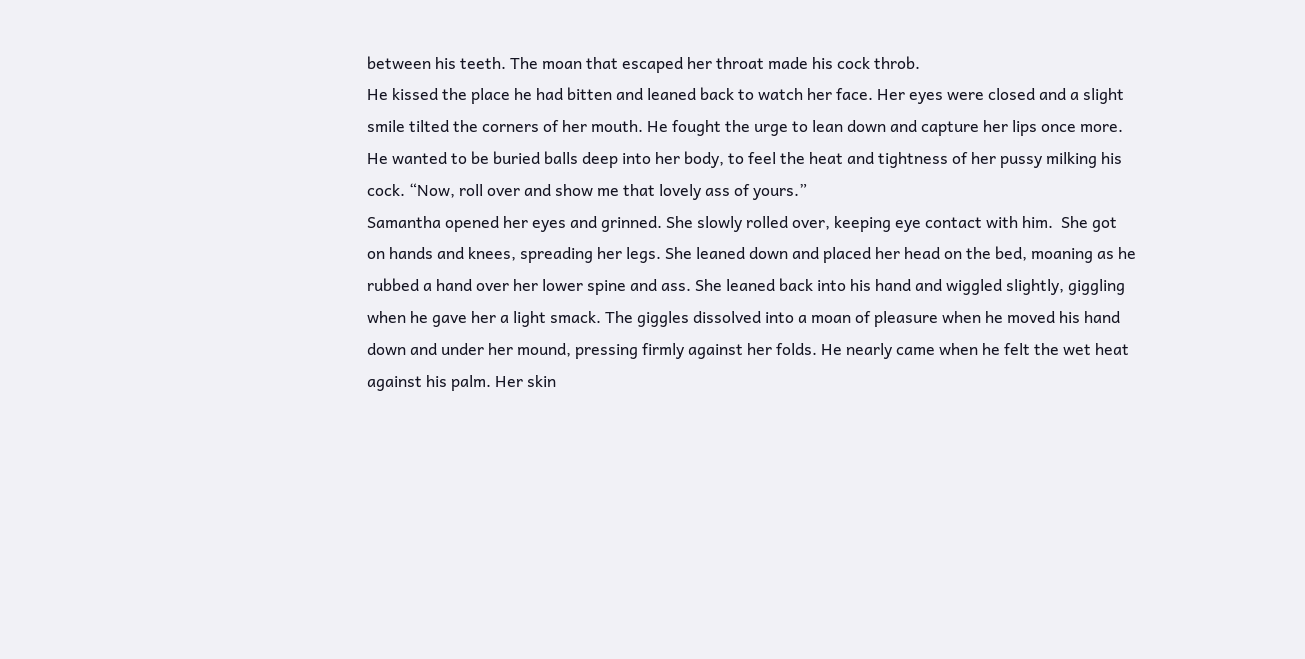between his teeth. The moan that escaped her throat made his cock throb.
He kissed the place he had bitten and leaned back to watch her face. Her eyes were closed and a slight smile tilted the corners of her mouth. He fought the urge to lean down and capture her lips once more. He wanted to be buried balls deep into her body, to feel the heat and tightness of her pussy milking his cock. “Now, roll over and show me that lovely ass of yours.”
Samantha opened her eyes and grinned. She slowly rolled over, keeping eye contact with him.  She got on hands and knees, spreading her legs. She leaned down and placed her head on the bed, moaning as he rubbed a hand over her lower spine and ass. She leaned back into his hand and wiggled slightly, giggling when he gave her a light smack. The giggles dissolved into a moan of pleasure when he moved his hand down and under her mound, pressing firmly against her folds. He nearly came when he felt the wet heat against his palm. Her skin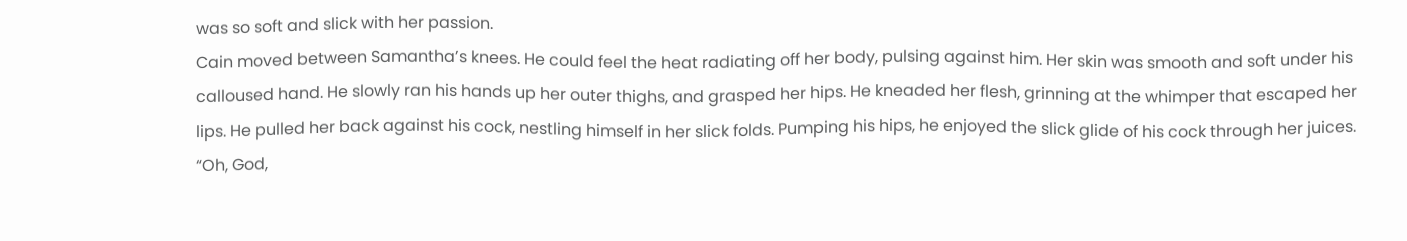was so soft and slick with her passion.
Cain moved between Samantha’s knees. He could feel the heat radiating off her body, pulsing against him. Her skin was smooth and soft under his calloused hand. He slowly ran his hands up her outer thighs, and grasped her hips. He kneaded her flesh, grinning at the whimper that escaped her lips. He pulled her back against his cock, nestling himself in her slick folds. Pumping his hips, he enjoyed the slick glide of his cock through her juices. “Oh, God,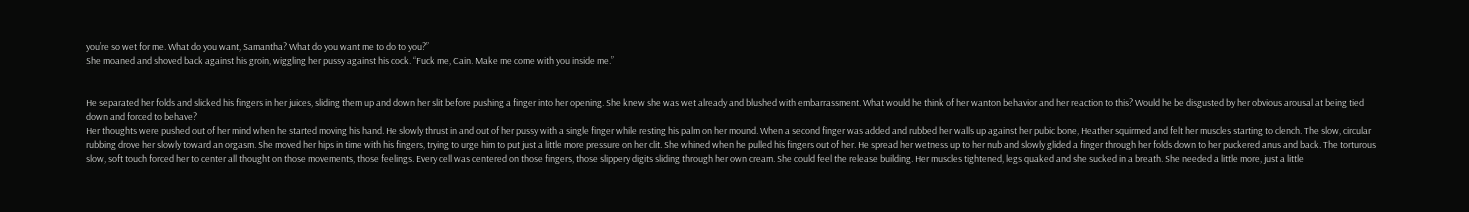you’re so wet for me. What do you want, Samantha? What do you want me to do to you?”
She moaned and shoved back against his groin, wiggling her pussy against his cock. “Fuck me, Cain. Make me come with you inside me.”


He separated her folds and slicked his fingers in her juices, sliding them up and down her slit before pushing a finger into her opening. She knew she was wet already and blushed with embarrassment. What would he think of her wanton behavior and her reaction to this? Would he be disgusted by her obvious arousal at being tied down and forced to behave?
Her thoughts were pushed out of her mind when he started moving his hand. He slowly thrust in and out of her pussy with a single finger while resting his palm on her mound. When a second finger was added and rubbed her walls up against her pubic bone, Heather squirmed and felt her muscles starting to clench. The slow, circular rubbing drove her slowly toward an orgasm. She moved her hips in time with his fingers, trying to urge him to put just a little more pressure on her clit. She whined when he pulled his fingers out of her. He spread her wetness up to her nub and slowly glided a finger through her folds down to her puckered anus and back. The torturous slow, soft touch forced her to center all thought on those movements, those feelings. Every cell was centered on those fingers, those slippery digits sliding through her own cream. She could feel the release building. Her muscles tightened, legs quaked and she sucked in a breath. She needed a little more, just a little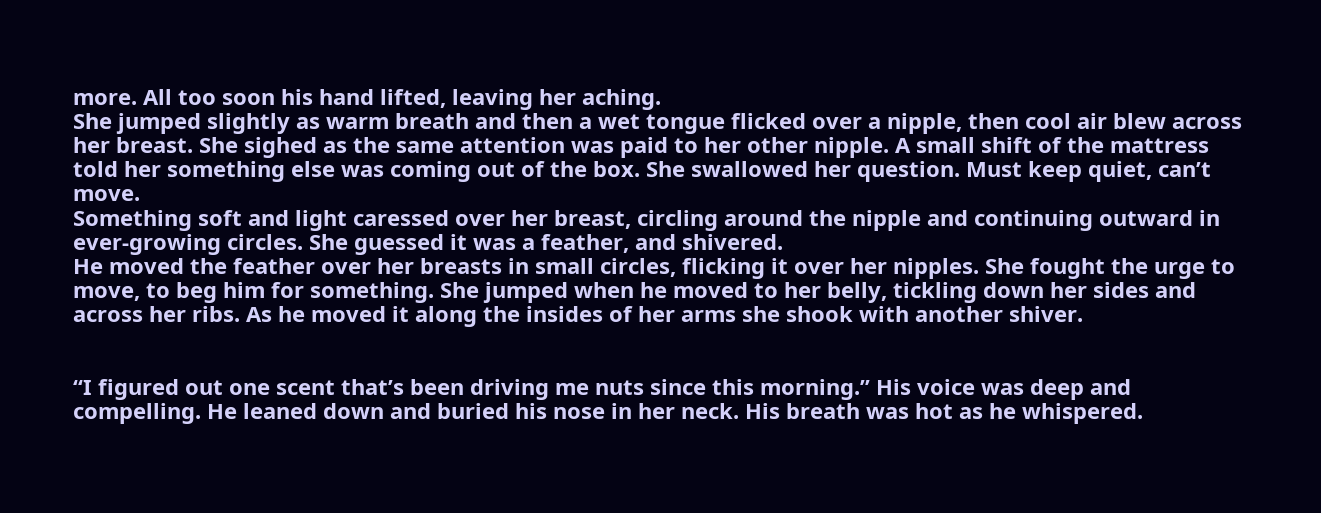more. All too soon his hand lifted, leaving her aching.
She jumped slightly as warm breath and then a wet tongue flicked over a nipple, then cool air blew across her breast. She sighed as the same attention was paid to her other nipple. A small shift of the mattress told her something else was coming out of the box. She swallowed her question. Must keep quiet, can’t move.
Something soft and light caressed over her breast, circling around the nipple and continuing outward in ever-growing circles. She guessed it was a feather, and shivered.
He moved the feather over her breasts in small circles, flicking it over her nipples. She fought the urge to move, to beg him for something. She jumped when he moved to her belly, tickling down her sides and across her ribs. As he moved it along the insides of her arms she shook with another shiver.


“I figured out one scent that’s been driving me nuts since this morning.” His voice was deep and compelling. He leaned down and buried his nose in her neck. His breath was hot as he whispered.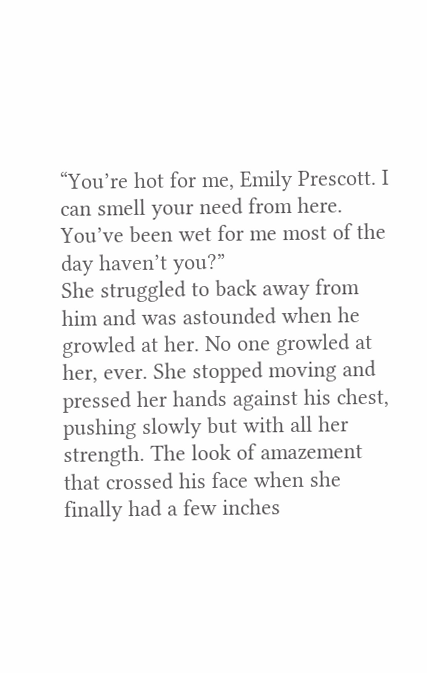“You’re hot for me, Emily Prescott. I can smell your need from here. You’ve been wet for me most of the day haven’t you?”
She struggled to back away from him and was astounded when he growled at her. No one growled at her, ever. She stopped moving and pressed her hands against his chest, pushing slowly but with all her strength. The look of amazement that crossed his face when she finally had a few inches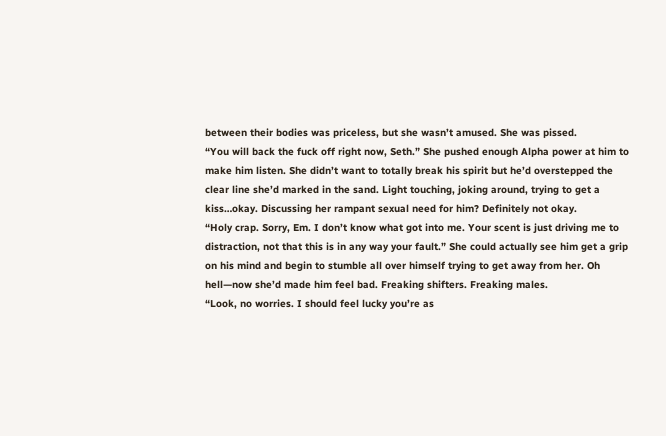between their bodies was priceless, but she wasn’t amused. She was pissed.
“You will back the fuck off right now, Seth.” She pushed enough Alpha power at him to make him listen. She didn’t want to totally break his spirit but he’d overstepped the clear line she’d marked in the sand. Light touching, joking around, trying to get a kiss…okay. Discussing her rampant sexual need for him? Definitely not okay.
“Holy crap. Sorry, Em. I don’t know what got into me. Your scent is just driving me to distraction, not that this is in any way your fault.” She could actually see him get a grip on his mind and begin to stumble all over himself trying to get away from her. Oh hell—now she’d made him feel bad. Freaking shifters. Freaking males.
“Look, no worries. I should feel lucky you’re as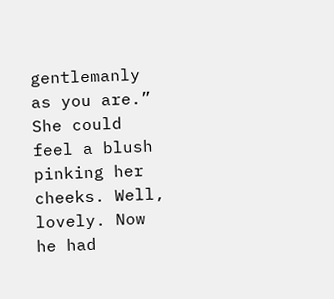gentlemanly as you are.” She could feel a blush pinking her cheeks. Well, lovely. Now he had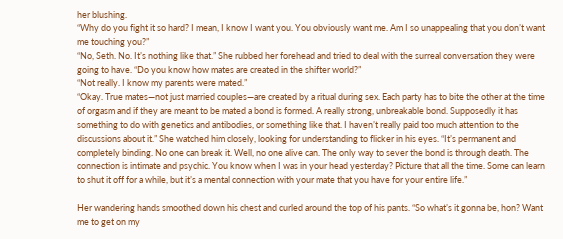her blushing.
“Why do you fight it so hard? I mean, I know I want you. You obviously want me. Am I so unappealing that you don’t want me touching you?”
“No, Seth. No. It’s nothing like that.” She rubbed her forehead and tried to deal with the surreal conversation they were going to have. “Do you know how mates are created in the shifter world?”
“Not really. I know my parents were mated.”
“Okay. True mates—not just married couples—are created by a ritual during sex. Each party has to bite the other at the time of orgasm and if they are meant to be mated a bond is formed. A really strong, unbreakable bond. Supposedly it has something to do with genetics and antibodies, or something like that. I haven’t really paid too much attention to the discussions about it.” She watched him closely, looking for understanding to flicker in his eyes. “It’s permanent and completely binding. No one can break it. Well, no one alive can. The only way to sever the bond is through death. The connection is intimate and psychic. You know when I was in your head yesterday? Picture that all the time. Some can learn to shut it off for a while, but it’s a mental connection with your mate that you have for your entire life.”

Her wandering hands smoothed down his chest and curled around the top of his pants. “So what’s it gonna be, hon? Want me to get on my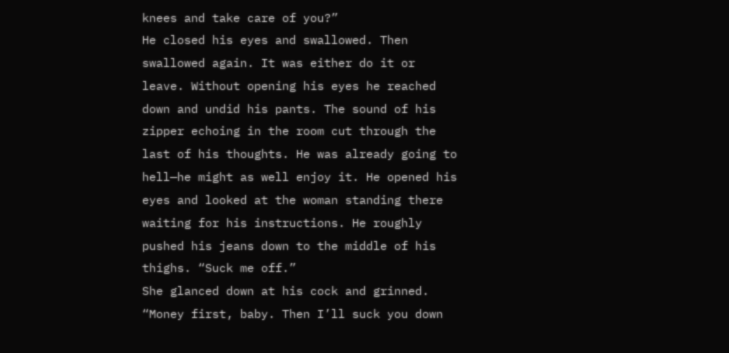knees and take care of you?”
He closed his eyes and swallowed. Then swallowed again. It was either do it or leave. Without opening his eyes he reached down and undid his pants. The sound of his zipper echoing in the room cut through the last of his thoughts. He was already going to hell—he might as well enjoy it. He opened his eyes and looked at the woman standing there waiting for his instructions. He roughly pushed his jeans down to the middle of his thighs. “Suck me off.”
She glanced down at his cock and grinned. “Money first, baby. Then I’ll suck you down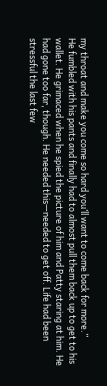my throat and make you come so hard you’ll want to come back for more.”
He fumbled with his pants and finally had to almost pull them back up to get to his wallet. He grimaced when he spied the picture of him and Patty staring at him. He had gone too far, though. He needed this—needed to get off. Life had been stressful the last few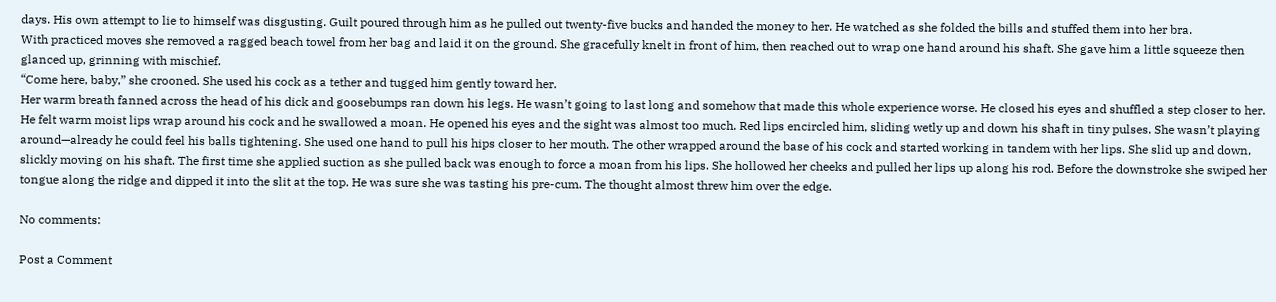days. His own attempt to lie to himself was disgusting. Guilt poured through him as he pulled out twenty-five bucks and handed the money to her. He watched as she folded the bills and stuffed them into her bra.
With practiced moves she removed a ragged beach towel from her bag and laid it on the ground. She gracefully knelt in front of him, then reached out to wrap one hand around his shaft. She gave him a little squeeze then glanced up, grinning with mischief.
“Come here, baby,” she crooned. She used his cock as a tether and tugged him gently toward her.
Her warm breath fanned across the head of his dick and goosebumps ran down his legs. He wasn’t going to last long and somehow that made this whole experience worse. He closed his eyes and shuffled a step closer to her. He felt warm moist lips wrap around his cock and he swallowed a moan. He opened his eyes and the sight was almost too much. Red lips encircled him, sliding wetly up and down his shaft in tiny pulses. She wasn’t playing around—already he could feel his balls tightening. She used one hand to pull his hips closer to her mouth. The other wrapped around the base of his cock and started working in tandem with her lips. She slid up and down, slickly moving on his shaft. The first time she applied suction as she pulled back was enough to force a moan from his lips. She hollowed her cheeks and pulled her lips up along his rod. Before the downstroke she swiped her tongue along the ridge and dipped it into the slit at the top. He was sure she was tasting his pre-cum. The thought almost threw him over the edge.

No comments:

Post a Comment